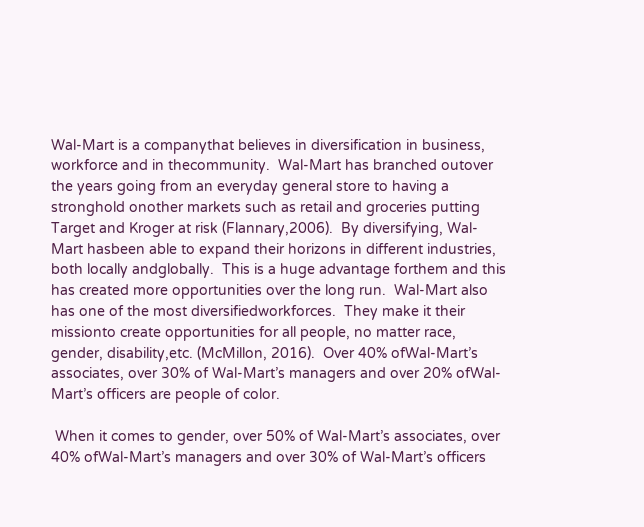Wal-Mart is a companythat believes in diversification in business, workforce and in thecommunity.  Wal-Mart has branched outover the years going from an everyday general store to having a stronghold onother markets such as retail and groceries putting Target and Kroger at risk (Flannary,2006).  By diversifying, Wal-Mart hasbeen able to expand their horizons in different industries, both locally andglobally.  This is a huge advantage forthem and this has created more opportunities over the long run.  Wal-Mart also has one of the most diversifiedworkforces.  They make it their missionto create opportunities for all people, no matter race, gender, disability,etc. (McMillon, 2016).  Over 40% ofWal-Mart’s associates, over 30% of Wal-Mart’s managers and over 20% ofWal-Mart’s officers are people of color.

 When it comes to gender, over 50% of Wal-Mart’s associates, over 40% ofWal-Mart’s managers and over 30% of Wal-Mart’s officers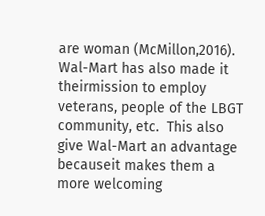are woman (McMillon,2016).  Wal-Mart has also made it theirmission to employ veterans, people of the LBGT community, etc.  This also give Wal-Mart an advantage becauseit makes them a more welcoming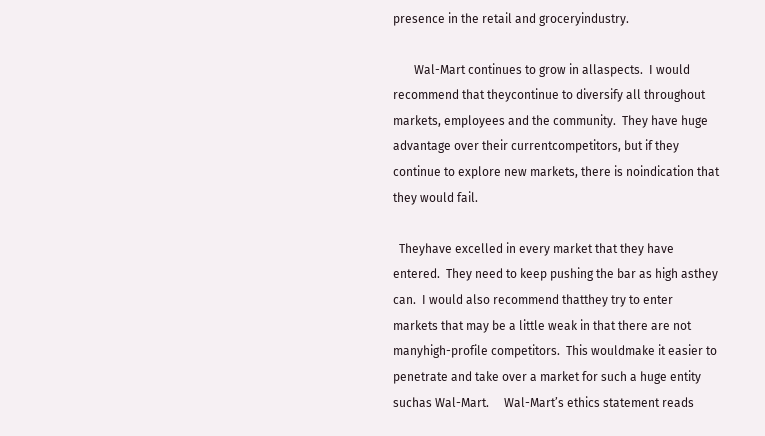presence in the retail and groceryindustry.

       Wal-Mart continues to grow in allaspects.  I would recommend that theycontinue to diversify all throughout markets, employees and the community.  They have huge advantage over their currentcompetitors, but if they continue to explore new markets, there is noindication that they would fail.

  Theyhave excelled in every market that they have entered.  They need to keep pushing the bar as high asthey can.  I would also recommend thatthey try to enter markets that may be a little weak in that there are not manyhigh-profile competitors.  This wouldmake it easier to penetrate and take over a market for such a huge entity suchas Wal-Mart.     Wal-Mart’s ethics statement reads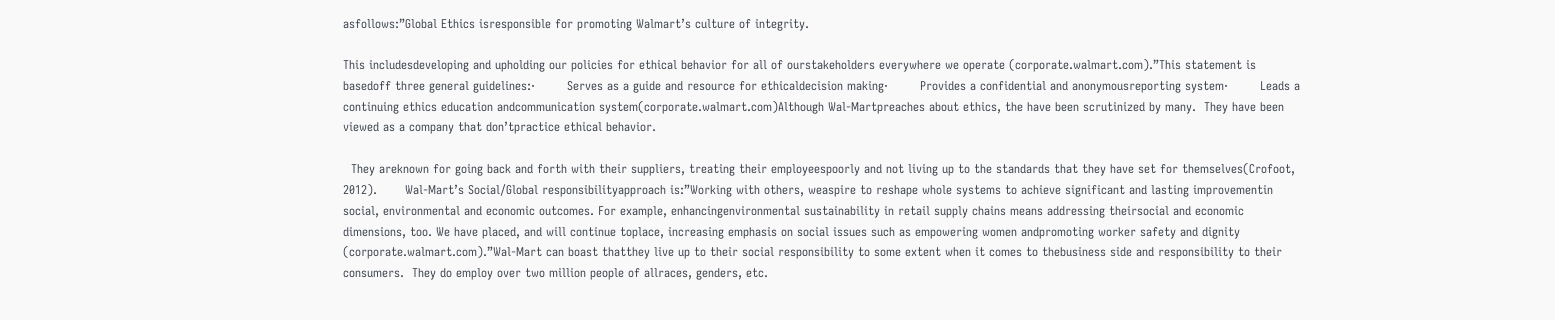asfollows:”Global Ethics isresponsible for promoting Walmart’s culture of integrity.

This includesdeveloping and upholding our policies for ethical behavior for all of ourstakeholders everywhere we operate (corporate.walmart.com).”This statement is basedoff three general guidelines:·        Serves as a guide and resource for ethicaldecision making·        Provides a confidential and anonymousreporting system·        Leads a continuing ethics education andcommunication system(corporate.walmart.com)Although Wal-Martpreaches about ethics, the have been scrutinized by many.  They have been viewed as a company that don’tpractice ethical behavior.

  They areknown for going back and forth with their suppliers, treating their employeespoorly and not living up to the standards that they have set for themselves(Crofoot, 2012).       Wal-Mart’s Social/Global responsibilityapproach is:”Working with others, weaspire to reshape whole systems to achieve significant and lasting improvementin social, environmental and economic outcomes. For example, enhancingenvironmental sustainability in retail supply chains means addressing theirsocial and economic dimensions, too. We have placed, and will continue toplace, increasing emphasis on social issues such as empowering women andpromoting worker safety and dignity (corporate.walmart.com).”Wal-Mart can boast thatthey live up to their social responsibility to some extent when it comes to thebusiness side and responsibility to their consumers.  They do employ over two million people of allraces, genders, etc.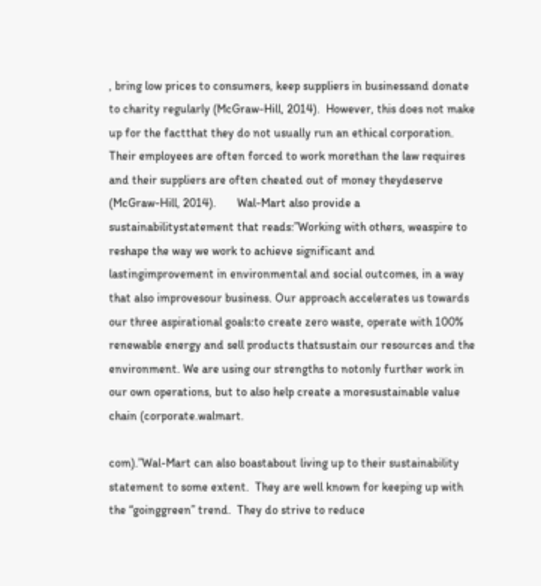, bring low prices to consumers, keep suppliers in businessand donate to charity regularly (McGraw-Hill, 2014).  However, this does not make up for the factthat they do not usually run an ethical corporation.  Their employees are often forced to work morethan the law requires and their suppliers are often cheated out of money theydeserve (McGraw-Hill, 2014).       Wal-Mart also provide a sustainabilitystatement that reads:”Working with others, weaspire to reshape the way we work to achieve significant and lastingimprovement in environmental and social outcomes, in a way that also improvesour business. Our approach accelerates us towards our three aspirational goals:to create zero waste, operate with 100% renewable energy and sell products thatsustain our resources and the environment. We are using our strengths to notonly further work in our own operations, but to also help create a moresustainable value chain (corporate.walmart.

com).”Wal-Mart can also boastabout living up to their sustainability statement to some extent.  They are well known for keeping up with the “goinggreen” trend.  They do strive to reduce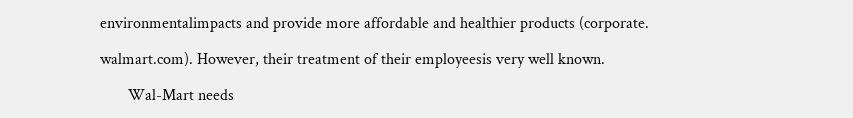environmentalimpacts and provide more affordable and healthier products (corporate.

walmart.com). However, their treatment of their employeesis very well known.

       Wal-Mart needs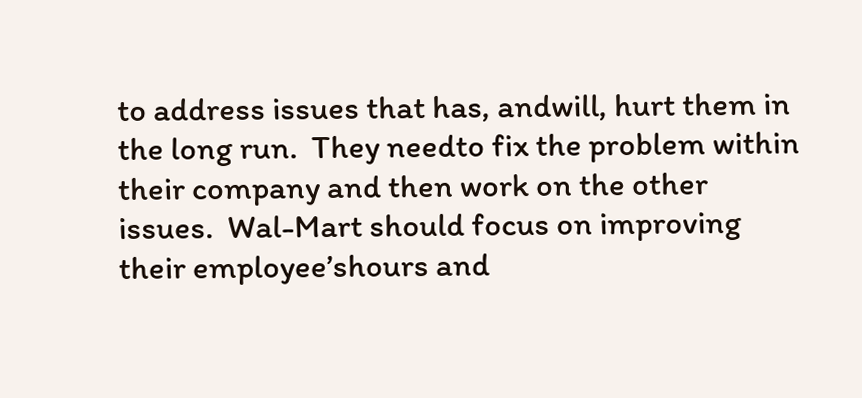to address issues that has, andwill, hurt them in the long run.  They needto fix the problem within their company and then work on the other issues.  Wal-Mart should focus on improving their employee’shours and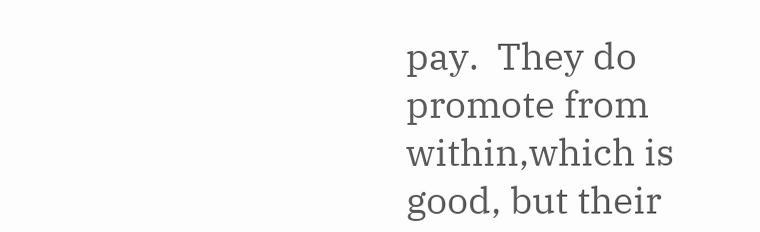pay.  They do promote from within,which is good, but their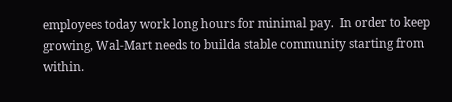employees today work long hours for minimal pay.  In order to keep growing, Wal-Mart needs to builda stable community starting from within.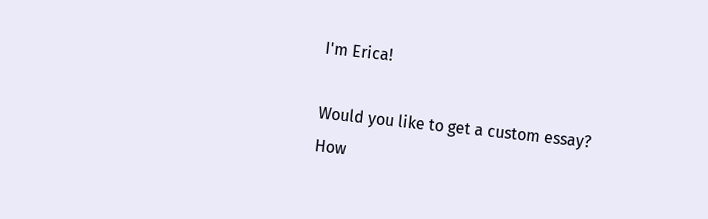I'm Erica!

Would you like to get a custom essay? How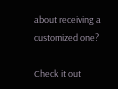about receiving a customized one?

Check it out